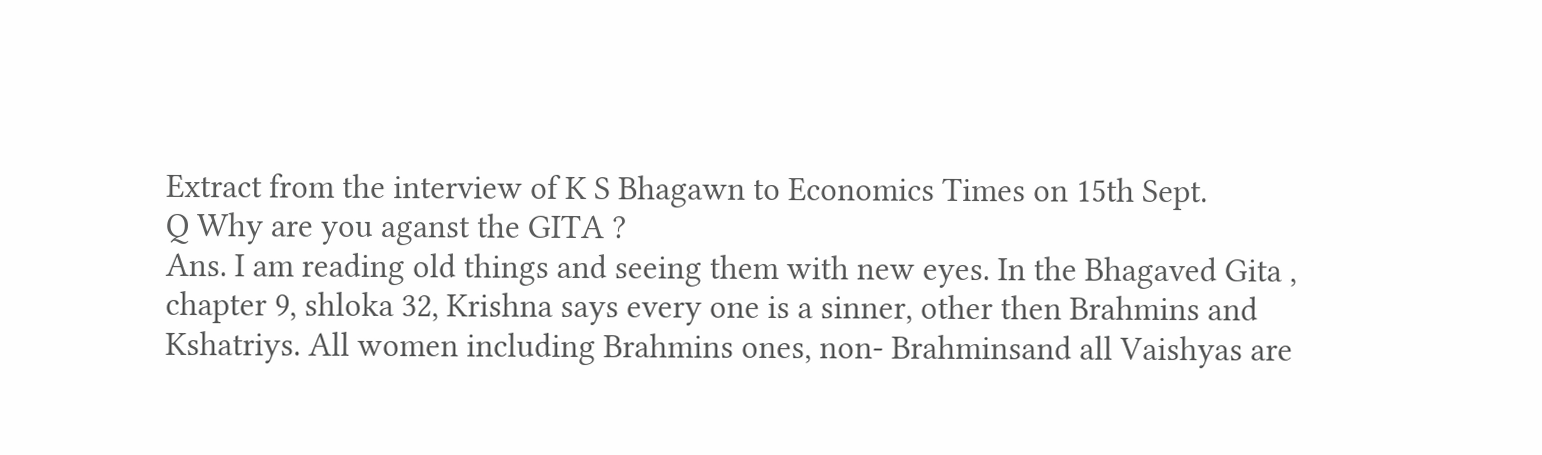Extract from the interview of K S Bhagawn to Economics Times on 15th Sept.
Q Why are you aganst the GITA ?
Ans. I am reading old things and seeing them with new eyes. In the Bhagaved Gita , chapter 9, shloka 32, Krishna says every one is a sinner, other then Brahmins and Kshatriys. All women including Brahmins ones, non- Brahminsand all Vaishyas are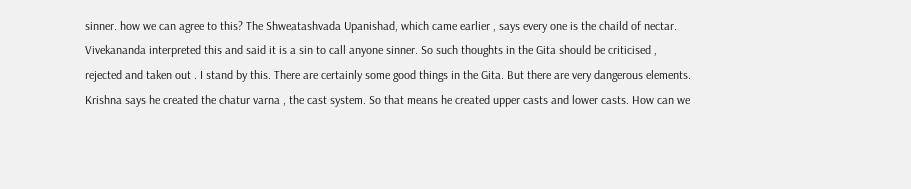sinner. how we can agree to this? The Shweatashvada Upanishad, which came earlier , says every one is the chaild of nectar. Vivekananda interpreted this and said it is a sin to call anyone sinner. So such thoughts in the Gita should be criticised , rejected and taken out . I stand by this. There are certainly some good things in the Gita. But there are very dangerous elements. Krishna says he created the chatur varna , the cast system. So that means he created upper casts and lower casts. How can we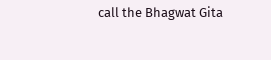call the Bhagwat Gita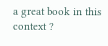a great book in this context ?